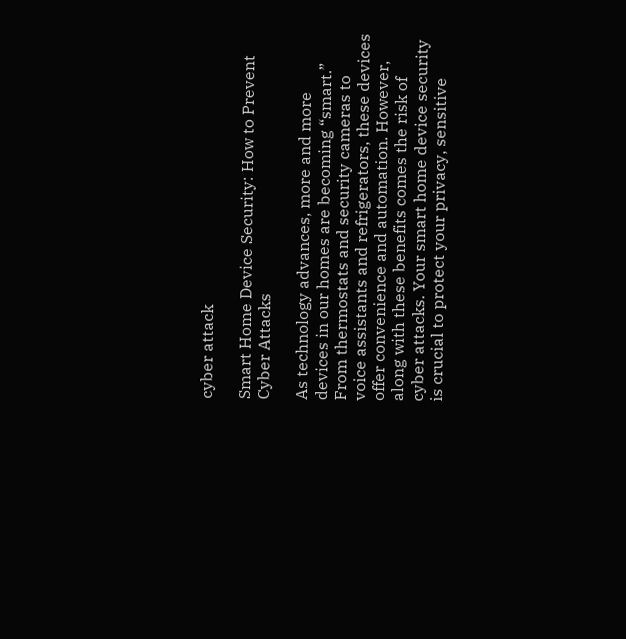cyber attack

Smart Home Device Security: How to Prevent Cyber Attacks

As technology advances, more and more devices in our homes are becoming “smart.” From thermostats and security cameras to voice assistants and refrigerators, these devices offer convenience and automation. However, along with these benefits comes the risk of cyber attacks. Your smart home device security is crucial to protect your privacy, sensitive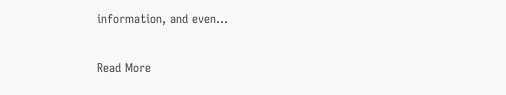information, and even…

Read More